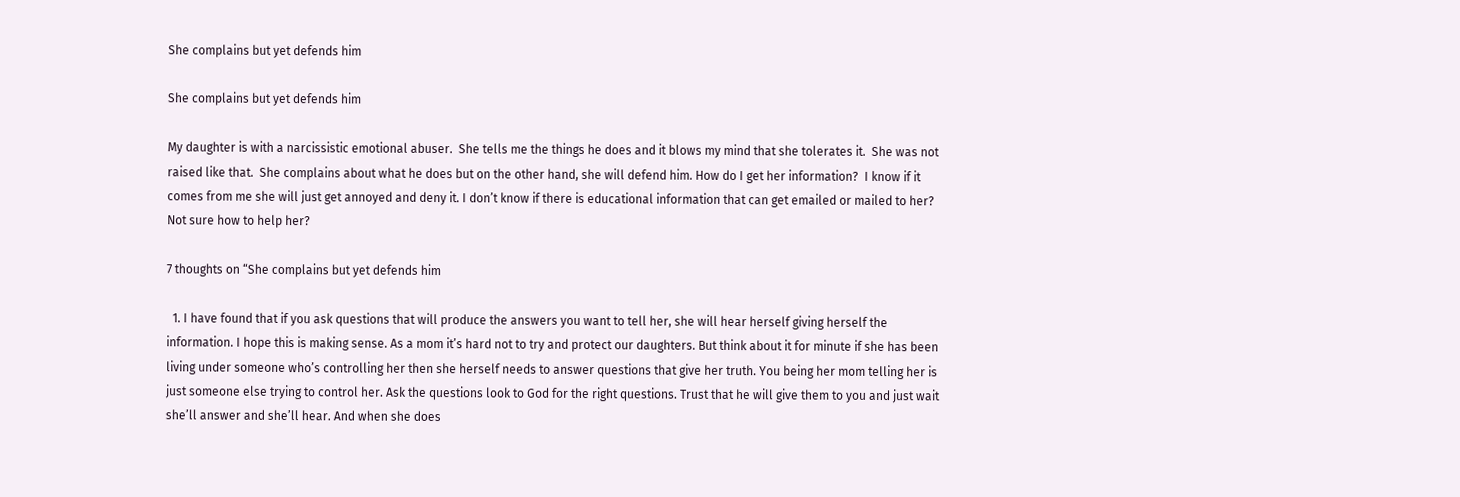She complains but yet defends him

She complains but yet defends him

My daughter is with a narcissistic emotional abuser.  She tells me the things he does and it blows my mind that she tolerates it.  She was not raised like that.  She complains about what he does but on the other hand, she will defend him. How do I get her information?  I know if it comes from me she will just get annoyed and deny it. I don’t know if there is educational information that can get emailed or mailed to her?  Not sure how to help her?

7 thoughts on “She complains but yet defends him

  1. I have found that if you ask questions that will produce the answers you want to tell her, she will hear herself giving herself the information. I hope this is making sense. As a mom it’s hard not to try and protect our daughters. But think about it for minute if she has been living under someone who’s controlling her then she herself needs to answer questions that give her truth. You being her mom telling her is just someone else trying to control her. Ask the questions look to God for the right questions. Trust that he will give them to you and just wait she’ll answer and she’ll hear. And when she does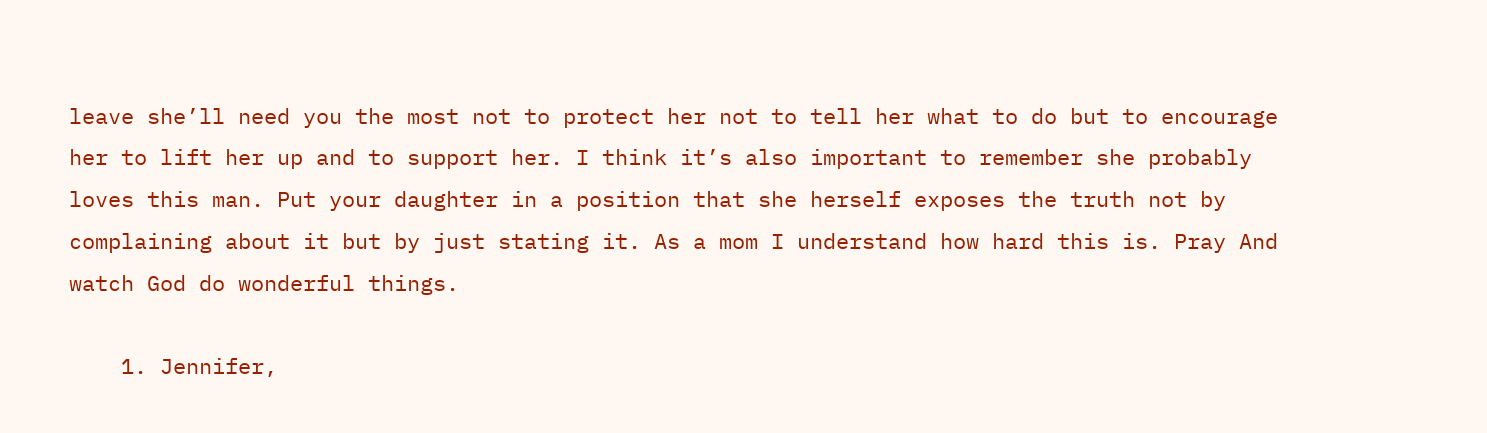leave she’ll need you the most not to protect her not to tell her what to do but to encourage her to lift her up and to support her. I think it’s also important to remember she probably loves this man. Put your daughter in a position that she herself exposes the truth not by complaining about it but by just stating it. As a mom I understand how hard this is. Pray And watch God do wonderful things.

    1. Jennifer,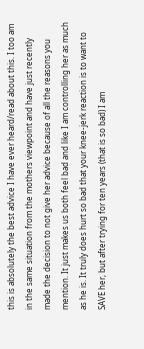this is absolutely the best advice I have ever heard/read about this. I too am in the same situation from the mothers viewpoint and have just recently made the decision to not give her advice because of all the reasons you mention. It just makes us both feel bad and like I am controlling her as much as he is. It truly does hurt so bad that your knee-jerk reaction is to want to SAVE her, but after trying for ten years (that is so bad) I am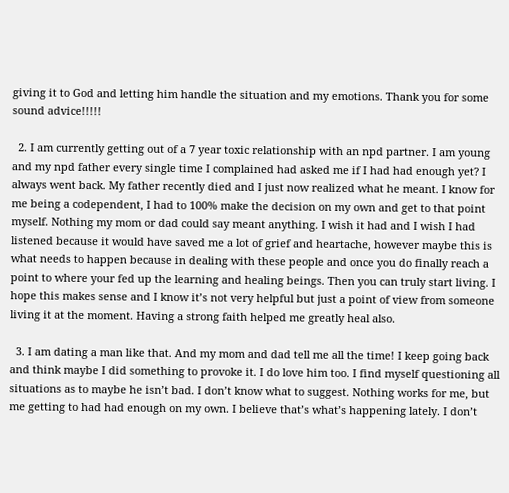giving it to God and letting him handle the situation and my emotions. Thank you for some sound advice!!!!!

  2. I am currently getting out of a 7 year toxic relationship with an npd partner. I am young and my npd father every single time I complained had asked me if I had had enough yet? I always went back. My father recently died and I just now realized what he meant. I know for me being a codependent, I had to 100% make the decision on my own and get to that point myself. Nothing my mom or dad could say meant anything. I wish it had and I wish I had listened because it would have saved me a lot of grief and heartache, however maybe this is what needs to happen because in dealing with these people and once you do finally reach a point to where your fed up the learning and healing beings. Then you can truly start living. I hope this makes sense and I know it’s not very helpful but just a point of view from someone living it at the moment. Having a strong faith helped me greatly heal also.

  3. I am dating a man like that. And my mom and dad tell me all the time! I keep going back and think maybe I did something to provoke it. I do love him too. I find myself questioning all situations as to maybe he isn’t bad. I don’t know what to suggest. Nothing works for me, but me getting to had had enough on my own. I believe that’s what’s happening lately. I don’t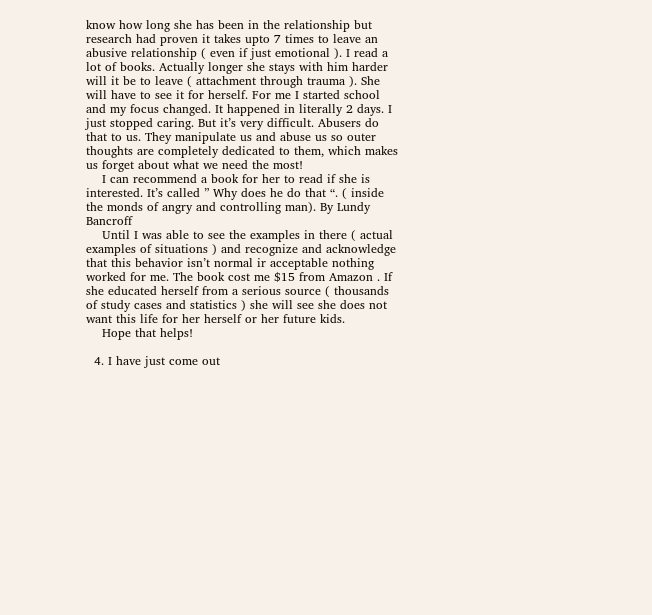know how long she has been in the relationship but research had proven it takes upto 7 times to leave an abusive relationship ( even if just emotional ). I read a lot of books. Actually longer she stays with him harder will it be to leave ( attachment through trauma ). She will have to see it for herself. For me I started school and my focus changed. It happened in literally 2 days. I just stopped caring. But it’s very difficult. Abusers do that to us. They manipulate us and abuse us so outer thoughts are completely dedicated to them, which makes us forget about what we need the most!
    I can recommend a book for her to read if she is interested. It’s called ” Why does he do that “. ( inside the monds of angry and controlling man). By Lundy Bancroff
    Until I was able to see the examples in there ( actual examples of situations ) and recognize and acknowledge that this behavior isn’t normal ir acceptable nothing worked for me. The book cost me $15 from Amazon . If she educated herself from a serious source ( thousands of study cases and statistics ) she will see she does not want this life for her herself or her future kids.
    Hope that helps!

  4. I have just come out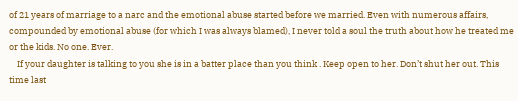of 21 years of marriage to a narc and the emotional abuse started before we married. Even with numerous affairs, compounded by emotional abuse (for which I was always blamed), I never told a soul the truth about how he treated me or the kids. No one. Ever.
    If your daughter is talking to you she is in a batter place than you think . Keep open to her. Don’t shut her out. This time last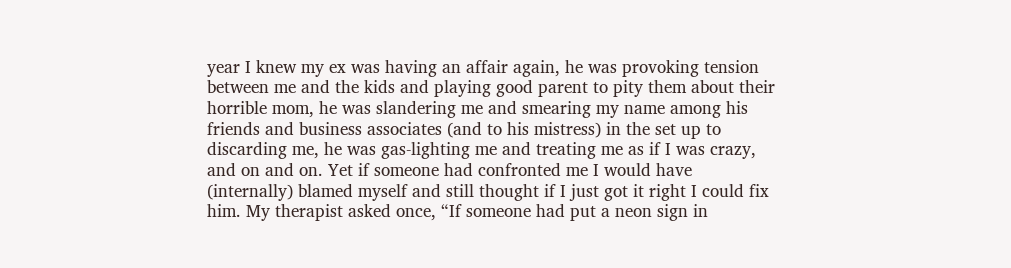year I knew my ex was having an affair again, he was provoking tension between me and the kids and playing good parent to pity them about their horrible mom, he was slandering me and smearing my name among his friends and business associates (and to his mistress) in the set up to discarding me, he was gas-lighting me and treating me as if I was crazy, and on and on. Yet if someone had confronted me I would have (internally) blamed myself and still thought if I just got it right I could fix him. My therapist asked once, “If someone had put a neon sign in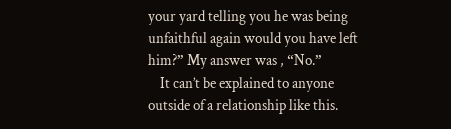your yard telling you he was being unfaithful again would you have left him?” My answer was , “No.”
    It can’t be explained to anyone outside of a relationship like this.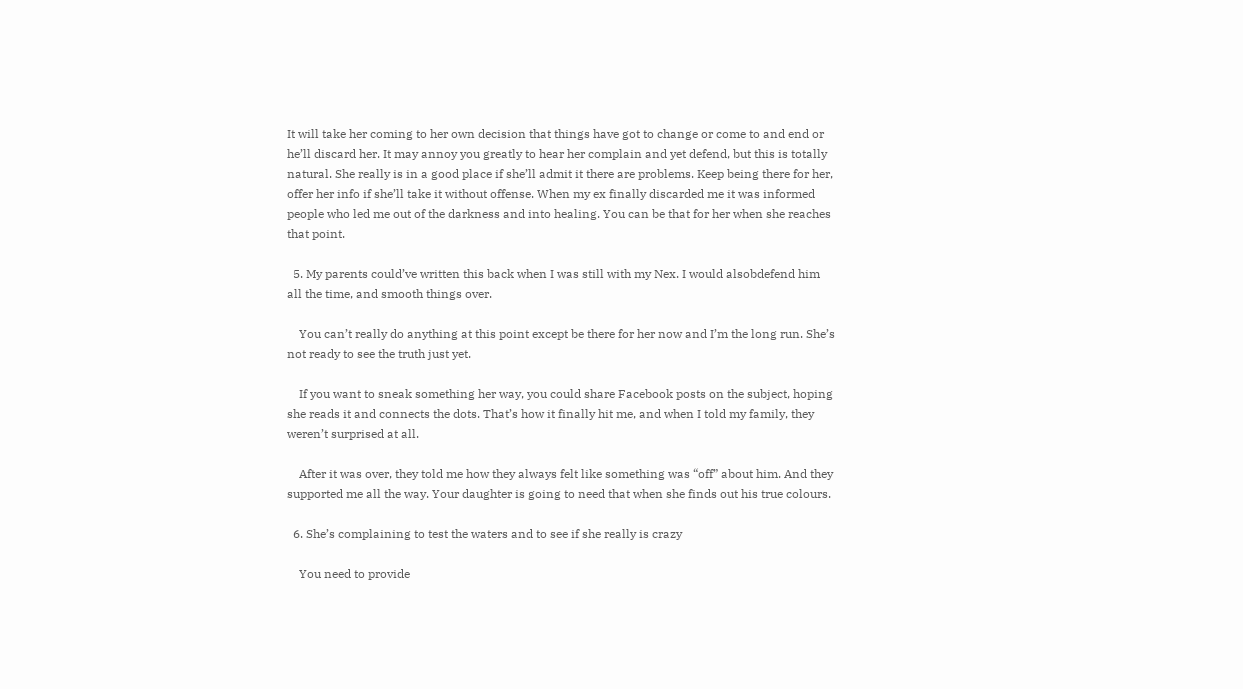It will take her coming to her own decision that things have got to change or come to and end or he’ll discard her. It may annoy you greatly to hear her complain and yet defend, but this is totally natural. She really is in a good place if she’ll admit it there are problems. Keep being there for her, offer her info if she’ll take it without offense. When my ex finally discarded me it was informed people who led me out of the darkness and into healing. You can be that for her when she reaches that point.

  5. My parents could’ve written this back when I was still with my Nex. I would alsobdefend him all the time, and smooth things over.

    You can’t really do anything at this point except be there for her now and I’m the long run. She’s not ready to see the truth just yet.

    If you want to sneak something her way, you could share Facebook posts on the subject, hoping she reads it and connects the dots. That’s how it finally hit me, and when I told my family, they weren’t surprised at all.

    After it was over, they told me how they always felt like something was “off” about him. And they supported me all the way. Your daughter is going to need that when she finds out his true colours.

  6. She’s complaining to test the waters and to see if she really is crazy

    You need to provide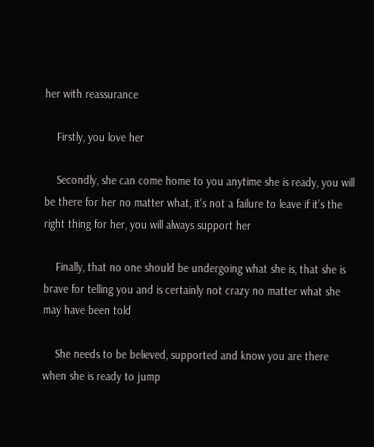her with reassurance

    Firstly, you love her

    Secondly, she can come home to you anytime she is ready, you will be there for her no matter what, it’s not a failure to leave if it’s the right thing for her, you will always support her

    Finally, that no one should be undergoing what she is, that she is brave for telling you and is certainly not crazy no matter what she may have been told

    She needs to be believed, supported and know you are there when she is ready to jump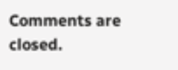Comments are closed.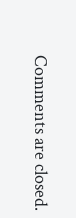Comments are closed.